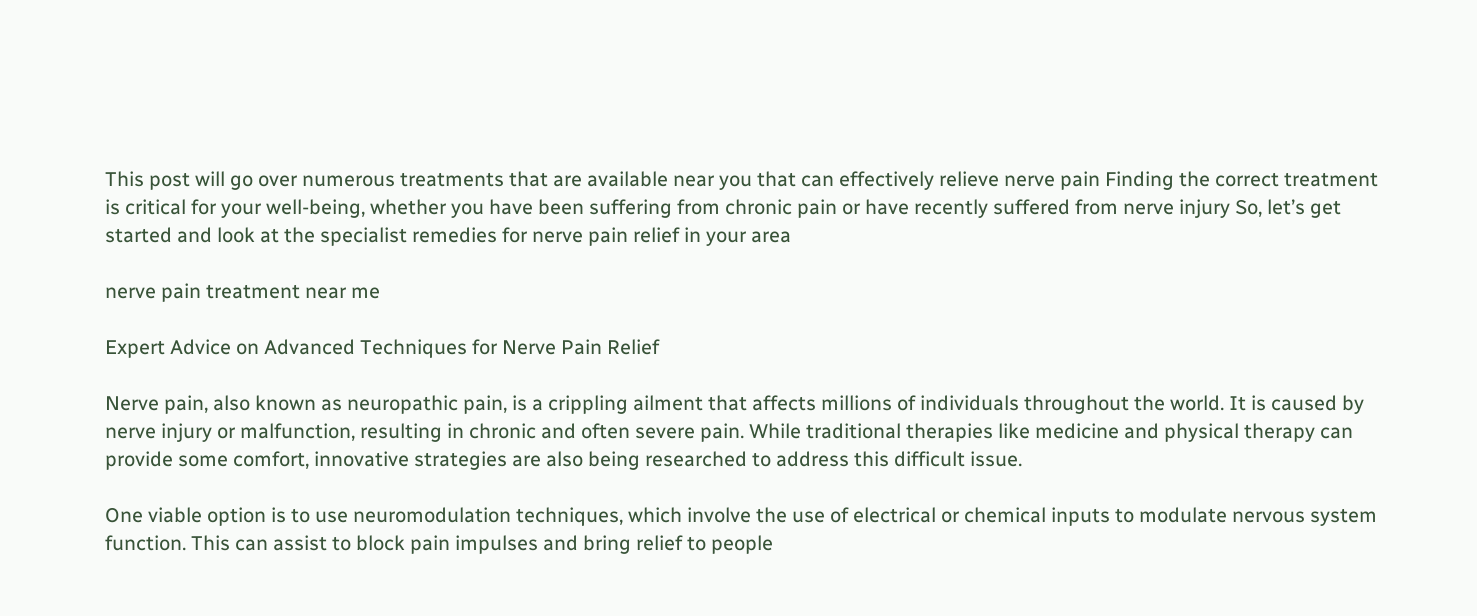This post will go over numerous treatments that are available near you that can effectively relieve nerve pain Finding the correct treatment is critical for your well-being, whether you have been suffering from chronic pain or have recently suffered from nerve injury So, let’s get started and look at the specialist remedies for nerve pain relief in your area

nerve pain treatment near me

Expert Advice on Advanced Techniques for Nerve Pain Relief

Nerve pain, also known as neuropathic pain, is a crippling ailment that affects millions of individuals throughout the world. It is caused by nerve injury or malfunction, resulting in chronic and often severe pain. While traditional therapies like medicine and physical therapy can provide some comfort, innovative strategies are also being researched to address this difficult issue.

One viable option is to use neuromodulation techniques, which involve the use of electrical or chemical inputs to modulate nervous system function. This can assist to block pain impulses and bring relief to people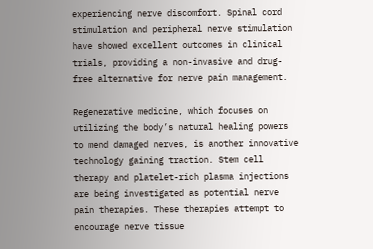experiencing nerve discomfort. Spinal cord stimulation and peripheral nerve stimulation have showed excellent outcomes in clinical trials, providing a non-invasive and drug-free alternative for nerve pain management.

Regenerative medicine, which focuses on utilizing the body’s natural healing powers to mend damaged nerves, is another innovative technology gaining traction. Stem cell therapy and platelet-rich plasma injections are being investigated as potential nerve pain therapies. These therapies attempt to encourage nerve tissue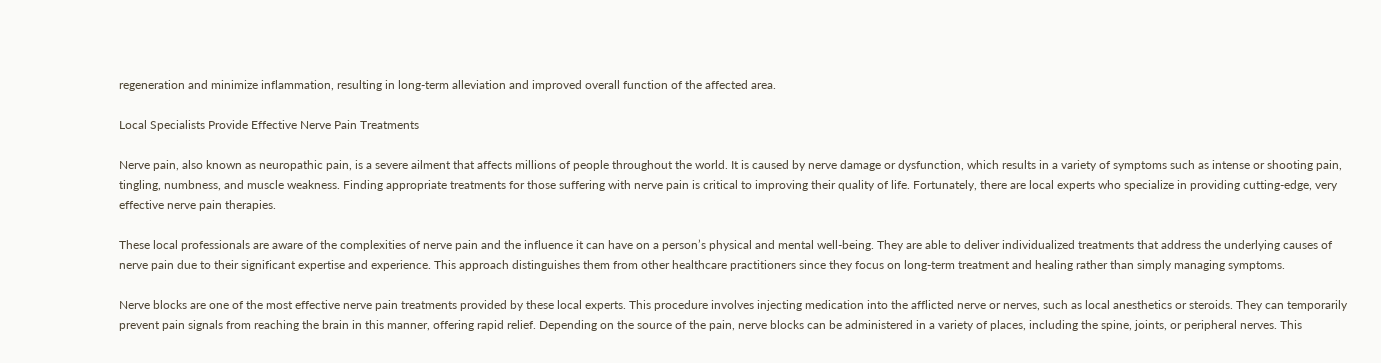regeneration and minimize inflammation, resulting in long-term alleviation and improved overall function of the affected area.

Local Specialists Provide Effective Nerve Pain Treatments

Nerve pain, also known as neuropathic pain, is a severe ailment that affects millions of people throughout the world. It is caused by nerve damage or dysfunction, which results in a variety of symptoms such as intense or shooting pain, tingling, numbness, and muscle weakness. Finding appropriate treatments for those suffering with nerve pain is critical to improving their quality of life. Fortunately, there are local experts who specialize in providing cutting-edge, very effective nerve pain therapies.

These local professionals are aware of the complexities of nerve pain and the influence it can have on a person’s physical and mental well-being. They are able to deliver individualized treatments that address the underlying causes of nerve pain due to their significant expertise and experience. This approach distinguishes them from other healthcare practitioners since they focus on long-term treatment and healing rather than simply managing symptoms.

Nerve blocks are one of the most effective nerve pain treatments provided by these local experts. This procedure involves injecting medication into the afflicted nerve or nerves, such as local anesthetics or steroids. They can temporarily prevent pain signals from reaching the brain in this manner, offering rapid relief. Depending on the source of the pain, nerve blocks can be administered in a variety of places, including the spine, joints, or peripheral nerves. This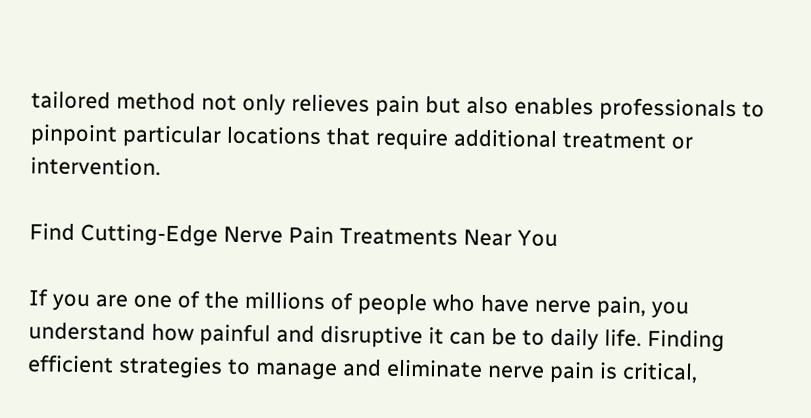tailored method not only relieves pain but also enables professionals to pinpoint particular locations that require additional treatment or intervention.

Find Cutting-Edge Nerve Pain Treatments Near You

If you are one of the millions of people who have nerve pain, you understand how painful and disruptive it can be to daily life. Finding efficient strategies to manage and eliminate nerve pain is critical,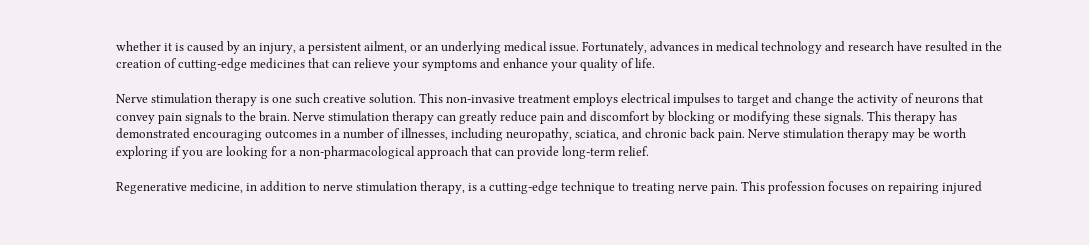whether it is caused by an injury, a persistent ailment, or an underlying medical issue. Fortunately, advances in medical technology and research have resulted in the creation of cutting-edge medicines that can relieve your symptoms and enhance your quality of life.

Nerve stimulation therapy is one such creative solution. This non-invasive treatment employs electrical impulses to target and change the activity of neurons that convey pain signals to the brain. Nerve stimulation therapy can greatly reduce pain and discomfort by blocking or modifying these signals. This therapy has demonstrated encouraging outcomes in a number of illnesses, including neuropathy, sciatica, and chronic back pain. Nerve stimulation therapy may be worth exploring if you are looking for a non-pharmacological approach that can provide long-term relief.

Regenerative medicine, in addition to nerve stimulation therapy, is a cutting-edge technique to treating nerve pain. This profession focuses on repairing injured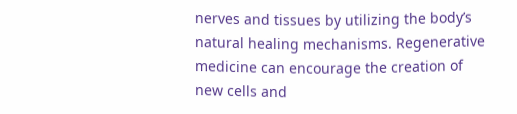nerves and tissues by utilizing the body’s natural healing mechanisms. Regenerative medicine can encourage the creation of new cells and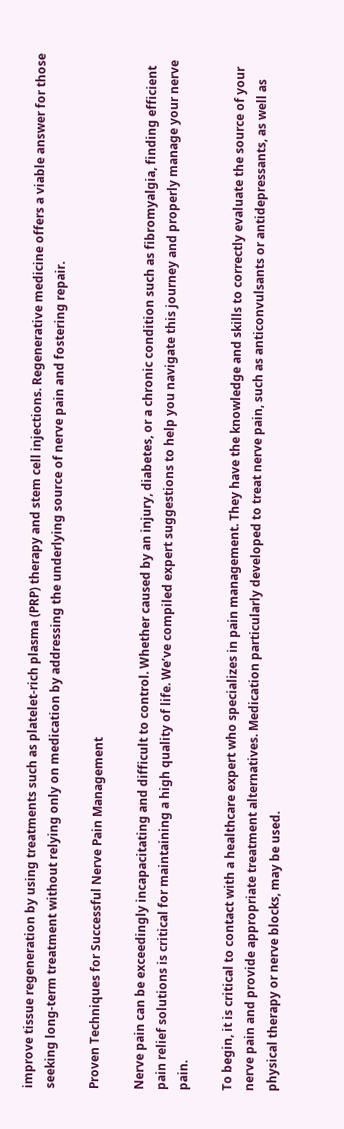improve tissue regeneration by using treatments such as platelet-rich plasma (PRP) therapy and stem cell injections. Regenerative medicine offers a viable answer for those seeking long-term treatment without relying only on medication by addressing the underlying source of nerve pain and fostering repair.

Proven Techniques for Successful Nerve Pain Management

Nerve pain can be exceedingly incapacitating and difficult to control. Whether caused by an injury, diabetes, or a chronic condition such as fibromyalgia, finding efficient pain relief solutions is critical for maintaining a high quality of life. We’ve compiled expert suggestions to help you navigate this journey and properly manage your nerve pain.

To begin, it is critical to contact with a healthcare expert who specializes in pain management. They have the knowledge and skills to correctly evaluate the source of your nerve pain and provide appropriate treatment alternatives. Medication particularly developed to treat nerve pain, such as anticonvulsants or antidepressants, as well as physical therapy or nerve blocks, may be used.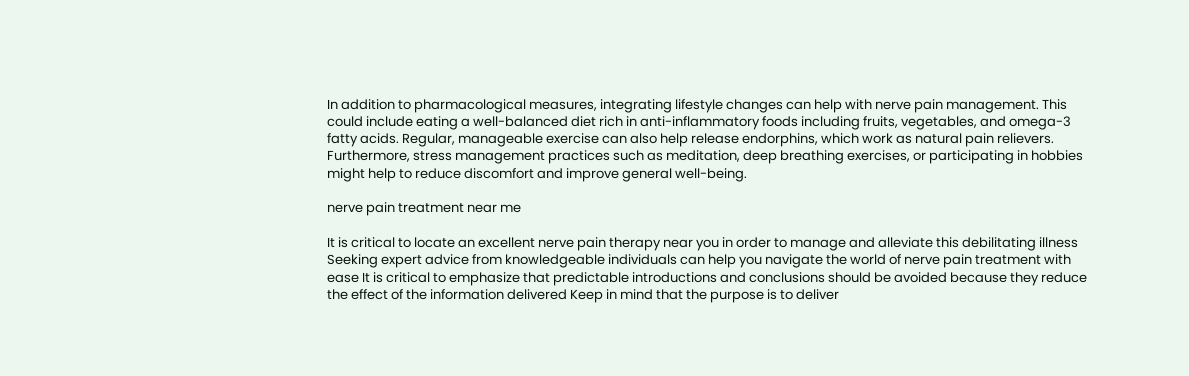In addition to pharmacological measures, integrating lifestyle changes can help with nerve pain management. This could include eating a well-balanced diet rich in anti-inflammatory foods including fruits, vegetables, and omega-3 fatty acids. Regular, manageable exercise can also help release endorphins, which work as natural pain relievers. Furthermore, stress management practices such as meditation, deep breathing exercises, or participating in hobbies might help to reduce discomfort and improve general well-being.

nerve pain treatment near me

It is critical to locate an excellent nerve pain therapy near you in order to manage and alleviate this debilitating illness Seeking expert advice from knowledgeable individuals can help you navigate the world of nerve pain treatment with ease It is critical to emphasize that predictable introductions and conclusions should be avoided because they reduce the effect of the information delivered Keep in mind that the purpose is to deliver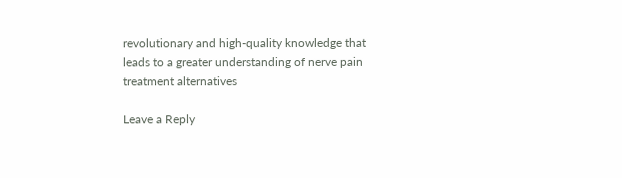revolutionary and high-quality knowledge that leads to a greater understanding of nerve pain treatment alternatives

Leave a Reply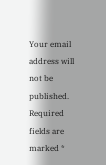Your email address will not be published. Required fields are marked *